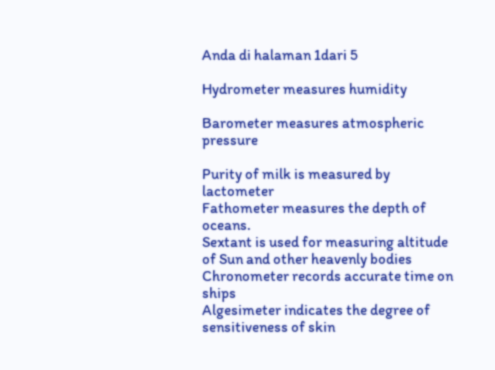Anda di halaman 1dari 5

Hydrometer measures humidity

Barometer measures atmospheric pressure

Purity of milk is measured by lactometer
Fathometer measures the depth of oceans.
Sextant is used for measuring altitude of Sun and other heavenly bodies
Chronometer records accurate time on ships
Algesimeter indicates the degree of sensitiveness of skin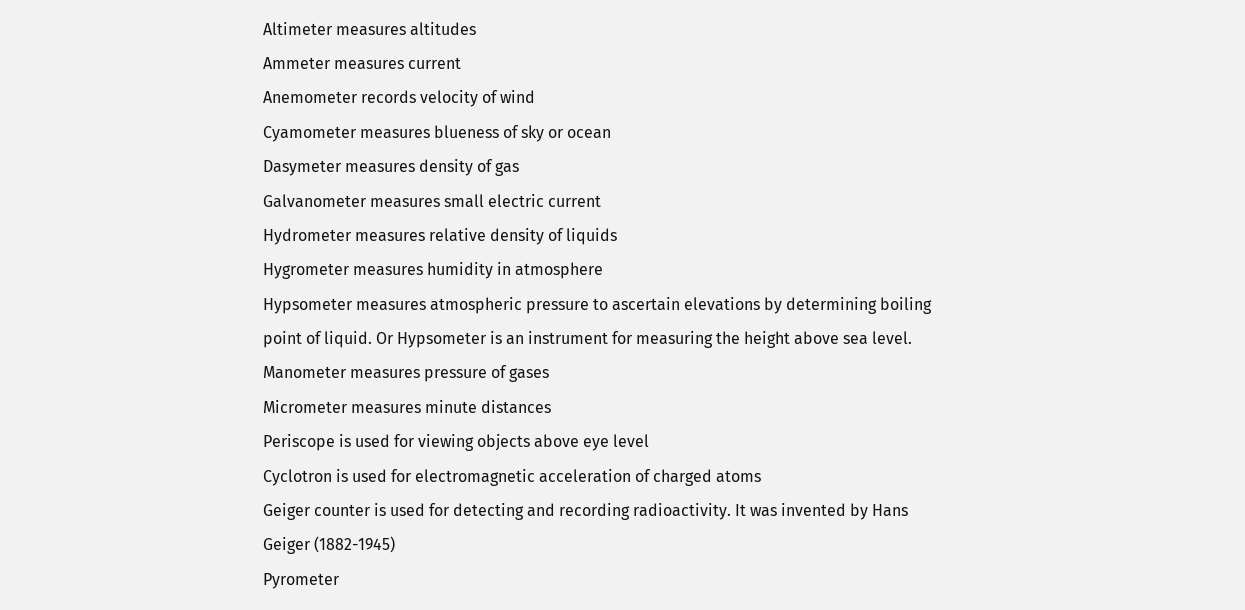Altimeter measures altitudes
Ammeter measures current
Anemometer records velocity of wind
Cyamometer measures blueness of sky or ocean
Dasymeter measures density of gas
Galvanometer measures small electric current
Hydrometer measures relative density of liquids
Hygrometer measures humidity in atmosphere
Hypsometer measures atmospheric pressure to ascertain elevations by determining boiling
point of liquid. Or Hypsometer is an instrument for measuring the height above sea level.
Manometer measures pressure of gases
Micrometer measures minute distances
Periscope is used for viewing objects above eye level
Cyclotron is used for electromagnetic acceleration of charged atoms
Geiger counter is used for detecting and recording radioactivity. It was invented by Hans
Geiger (1882-1945)
Pyrometer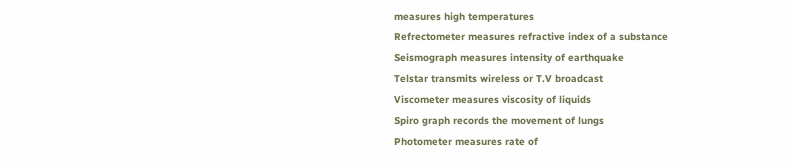measures high temperatures
Refrectometer measures refractive index of a substance
Seismograph measures intensity of earthquake
Telstar transmits wireless or T.V broadcast
Viscometer measures viscosity of liquids
Spiro graph records the movement of lungs
Photometer measures rate of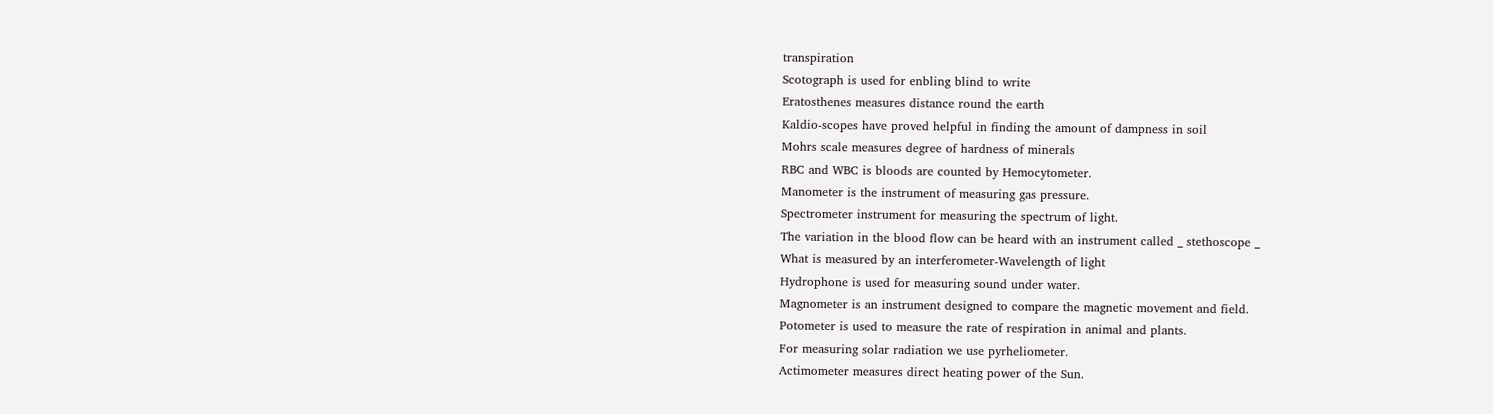transpiration
Scotograph is used for enbling blind to write
Eratosthenes measures distance round the earth
Kaldio-scopes have proved helpful in finding the amount of dampness in soil
Mohrs scale measures degree of hardness of minerals
RBC and WBC is bloods are counted by Hemocytometer.
Manometer is the instrument of measuring gas pressure.
Spectrometer instrument for measuring the spectrum of light.
The variation in the blood flow can be heard with an instrument called _ stethoscope _
What is measured by an interferometer-Wavelength of light
Hydrophone is used for measuring sound under water.
Magnometer is an instrument designed to compare the magnetic movement and field.
Potometer is used to measure the rate of respiration in animal and plants.
For measuring solar radiation we use pyrheliometer.
Actimometer measures direct heating power of the Sun.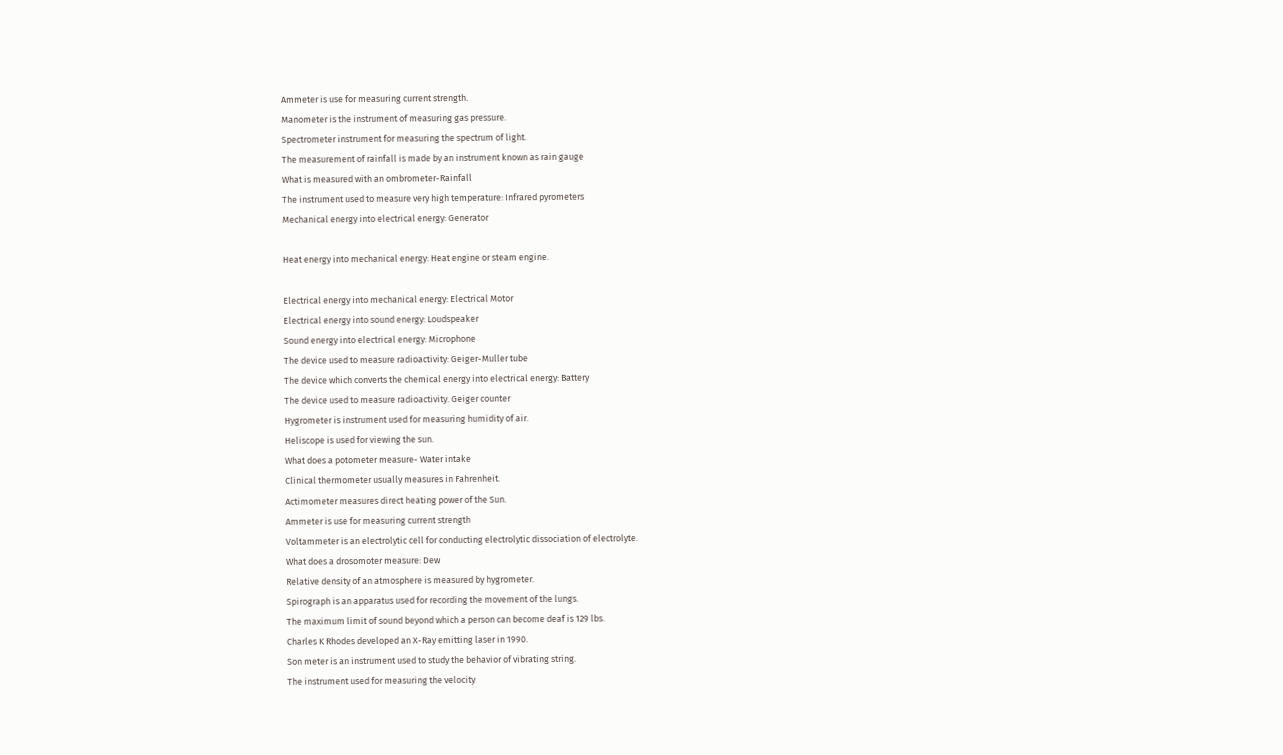Ammeter is use for measuring current strength.
Manometer is the instrument of measuring gas pressure.
Spectrometer instrument for measuring the spectrum of light.
The measurement of rainfall is made by an instrument known as rain gauge
What is measured with an ombrometer-Rainfall
The instrument used to measure very high temperature: Infrared pyrometers
Mechanical energy into electrical energy: Generator

Heat energy into mechanical energy: Heat engine or steam engine.

Electrical energy into mechanical energy: Electrical Motor
Electrical energy into sound energy: Loudspeaker
Sound energy into electrical energy: Microphone
The device used to measure radioactivity: Geiger-Muller tube
The device which converts the chemical energy into electrical energy: Battery
The device used to measure radioactivity. Geiger counter
Hygrometer is instrument used for measuring humidity of air.
Heliscope is used for viewing the sun.
What does a potometer measure- Water intake
Clinical thermometer usually measures in Fahrenheit.
Actimometer measures direct heating power of the Sun.
Ammeter is use for measuring current strength
Voltammeter is an electrolytic cell for conducting electrolytic dissociation of electrolyte.
What does a drosomoter measure: Dew
Relative density of an atmosphere is measured by hygrometer.
Spirograph is an apparatus used for recording the movement of the lungs.
The maximum limit of sound beyond which a person can become deaf is 129 lbs.
Charles K Rhodes developed an X-Ray emitting laser in 1990.
Son meter is an instrument used to study the behavior of vibrating string.
The instrument used for measuring the velocity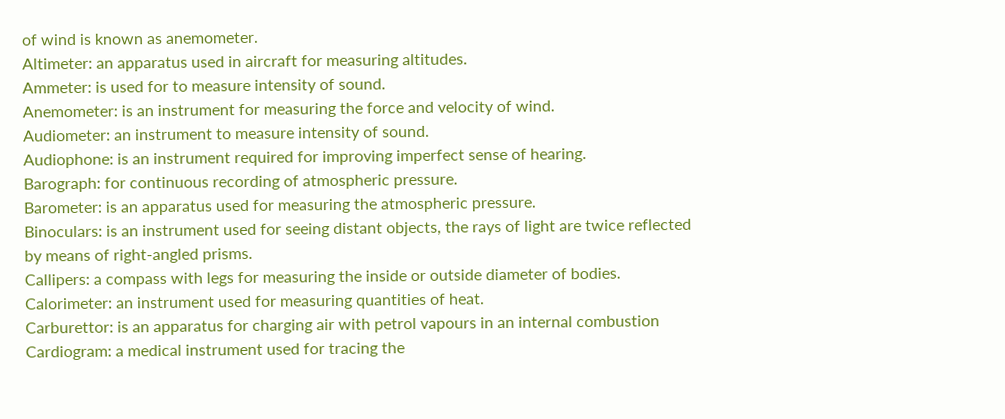of wind is known as anemometer.
Altimeter: an apparatus used in aircraft for measuring altitudes.
Ammeter: is used for to measure intensity of sound.
Anemometer: is an instrument for measuring the force and velocity of wind.
Audiometer: an instrument to measure intensity of sound.
Audiophone: is an instrument required for improving imperfect sense of hearing.
Barograph: for continuous recording of atmospheric pressure.
Barometer: is an apparatus used for measuring the atmospheric pressure.
Binoculars: is an instrument used for seeing distant objects, the rays of light are twice reflected
by means of right-angled prisms.
Callipers: a compass with legs for measuring the inside or outside diameter of bodies.
Calorimeter: an instrument used for measuring quantities of heat.
Carburettor: is an apparatus for charging air with petrol vapours in an internal combustion
Cardiogram: a medical instrument used for tracing the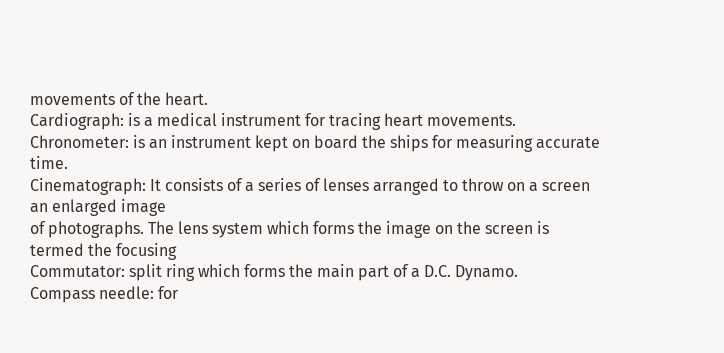movements of the heart.
Cardiograph: is a medical instrument for tracing heart movements.
Chronometer: is an instrument kept on board the ships for measuring accurate time.
Cinematograph: It consists of a series of lenses arranged to throw on a screen an enlarged image
of photographs. The lens system which forms the image on the screen is termed the focusing
Commutator: split ring which forms the main part of a D.C. Dynamo.
Compass needle: for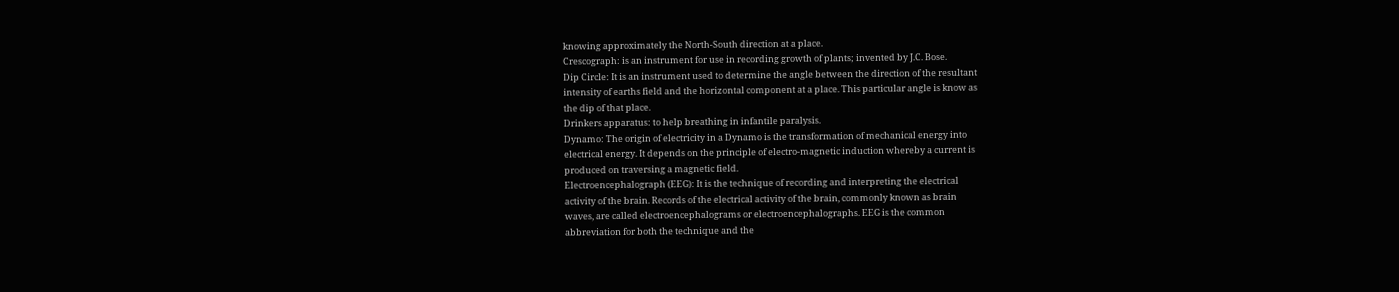knowing approximately the North-South direction at a place.
Crescograph: is an instrument for use in recording growth of plants; invented by J.C. Bose.
Dip Circle: It is an instrument used to determine the angle between the direction of the resultant
intensity of earths field and the horizontal component at a place. This particular angle is know as
the dip of that place.
Drinkers apparatus: to help breathing in infantile paralysis.
Dynamo: The origin of electricity in a Dynamo is the transformation of mechanical energy into
electrical energy. It depends on the principle of electro-magnetic induction whereby a current is
produced on traversing a magnetic field.
Electroencephalograph (EEG): It is the technique of recording and interpreting the electrical
activity of the brain. Records of the electrical activity of the brain, commonly known as brain
waves, are called electroencephalograms or electroencephalographs. EEG is the common
abbreviation for both the technique and the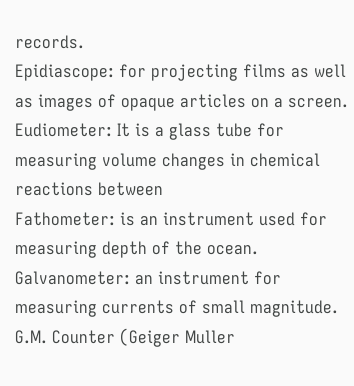records.
Epidiascope: for projecting films as well as images of opaque articles on a screen.
Eudiometer: It is a glass tube for measuring volume changes in chemical reactions between
Fathometer: is an instrument used for measuring depth of the ocean.
Galvanometer: an instrument for measuring currents of small magnitude.
G.M. Counter (Geiger Muller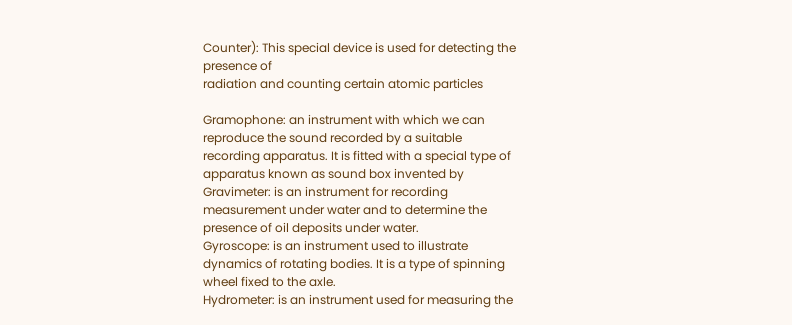Counter): This special device is used for detecting the presence of
radiation and counting certain atomic particles

Gramophone: an instrument with which we can reproduce the sound recorded by a suitable
recording apparatus. It is fitted with a special type of apparatus known as sound box invented by
Gravimeter: is an instrument for recording measurement under water and to determine the
presence of oil deposits under water.
Gyroscope: is an instrument used to illustrate dynamics of rotating bodies. It is a type of spinning
wheel fixed to the axle.
Hydrometer: is an instrument used for measuring the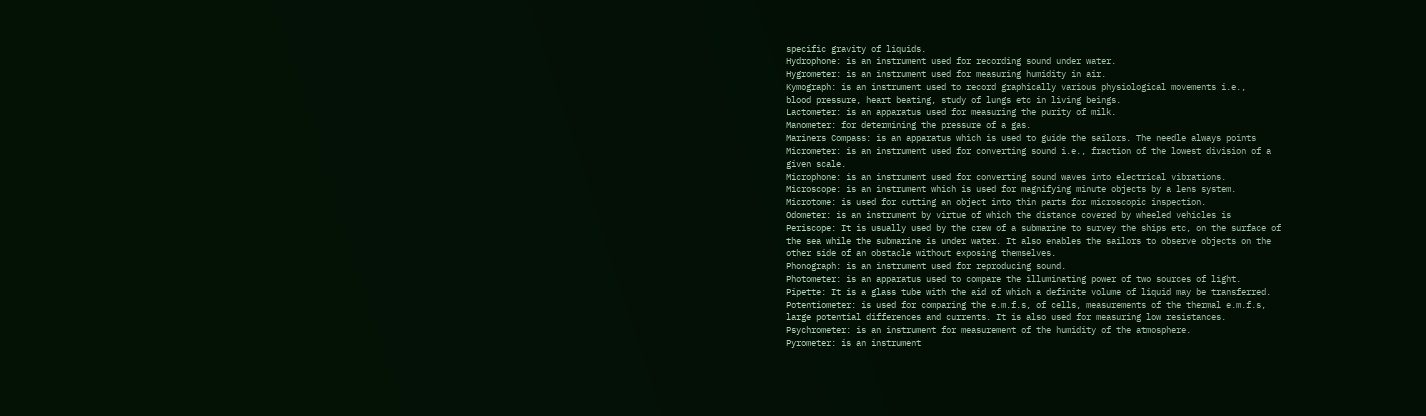specific gravity of liquids.
Hydrophone: is an instrument used for recording sound under water.
Hygrometer: is an instrument used for measuring humidity in air.
Kymograph: is an instrument used to record graphically various physiological movements i.e.,
blood pressure, heart beating, study of lungs etc in living beings.
Lactometer: is an apparatus used for measuring the purity of milk.
Manometer: for determining the pressure of a gas.
Mariners Compass: is an apparatus which is used to guide the sailors. The needle always points
Micrometer: is an instrument used for converting sound i.e., fraction of the lowest division of a
given scale.
Microphone: is an instrument used for converting sound waves into electrical vibrations.
Microscope: is an instrument which is used for magnifying minute objects by a lens system.
Microtome: is used for cutting an object into thin parts for microscopic inspection.
Odometer: is an instrument by virtue of which the distance covered by wheeled vehicles is
Periscope: It is usually used by the crew of a submarine to survey the ships etc, on the surface of
the sea while the submarine is under water. It also enables the sailors to observe objects on the
other side of an obstacle without exposing themselves.
Phonograph: is an instrument used for reproducing sound.
Photometer: is an apparatus used to compare the illuminating power of two sources of light.
Pipette: It is a glass tube with the aid of which a definite volume of liquid may be transferred.
Potentiometer: is used for comparing the e.m.f.s, of cells, measurements of the thermal e.m.f.s,
large potential differences and currents. It is also used for measuring low resistances.
Psychrometer: is an instrument for measurement of the humidity of the atmosphere.
Pyrometer: is an instrument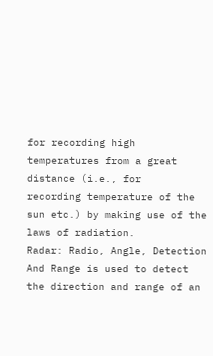for recording high temperatures from a great distance (i.e., for
recording temperature of the sun etc.) by making use of the laws of radiation.
Radar: Radio, Angle, Detection And Range is used to detect the direction and range of an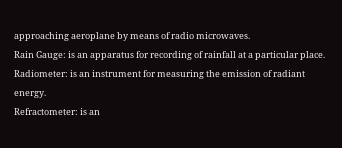approaching aeroplane by means of radio microwaves.
Rain Gauge: is an apparatus for recording of rainfall at a particular place.
Radiometer: is an instrument for measuring the emission of radiant energy.
Refractometer: is an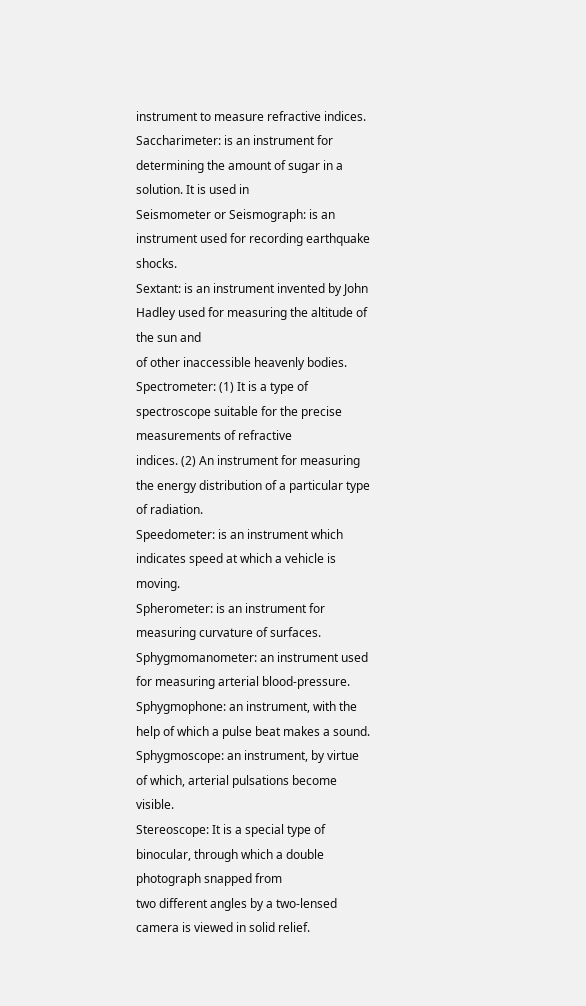instrument to measure refractive indices.
Saccharimeter: is an instrument for determining the amount of sugar in a solution. It is used in
Seismometer or Seismograph: is an instrument used for recording earthquake shocks.
Sextant: is an instrument invented by John Hadley used for measuring the altitude of the sun and
of other inaccessible heavenly bodies.
Spectrometer: (1) It is a type of spectroscope suitable for the precise measurements of refractive
indices. (2) An instrument for measuring the energy distribution of a particular type of radiation.
Speedometer: is an instrument which indicates speed at which a vehicle is moving.
Spherometer: is an instrument for measuring curvature of surfaces.
Sphygmomanometer: an instrument used for measuring arterial blood-pressure.
Sphygmophone: an instrument, with the help of which a pulse beat makes a sound.
Sphygmoscope: an instrument, by virtue of which, arterial pulsations become visible.
Stereoscope: It is a special type of binocular, through which a double photograph snapped from
two different angles by a two-lensed camera is viewed in solid relief.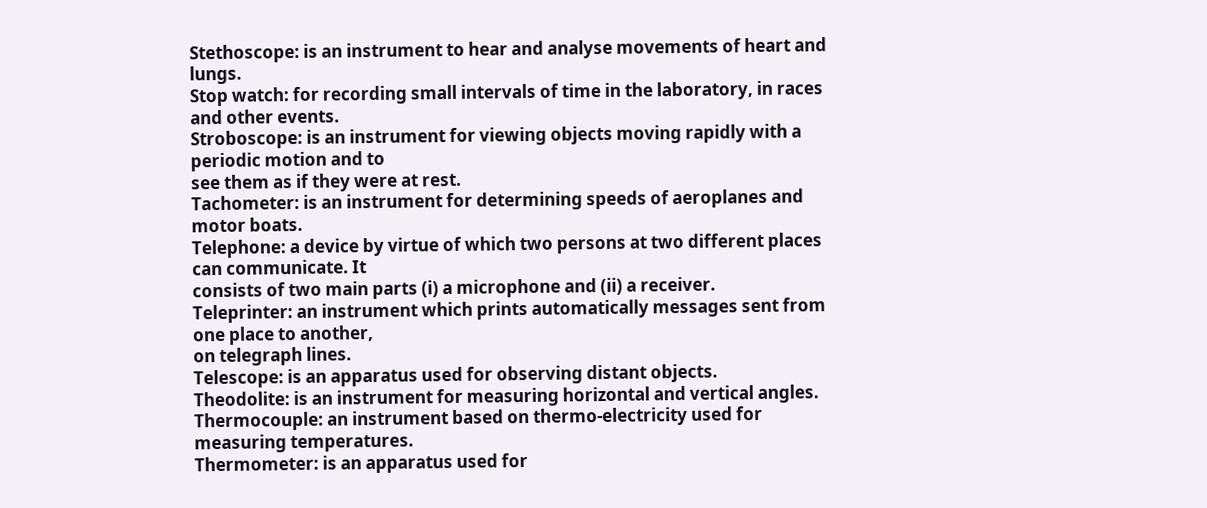Stethoscope: is an instrument to hear and analyse movements of heart and lungs.
Stop watch: for recording small intervals of time in the laboratory, in races and other events.
Stroboscope: is an instrument for viewing objects moving rapidly with a periodic motion and to
see them as if they were at rest.
Tachometer: is an instrument for determining speeds of aeroplanes and motor boats.
Telephone: a device by virtue of which two persons at two different places can communicate. It
consists of two main parts (i) a microphone and (ii) a receiver.
Teleprinter: an instrument which prints automatically messages sent from one place to another,
on telegraph lines.
Telescope: is an apparatus used for observing distant objects.
Theodolite: is an instrument for measuring horizontal and vertical angles.
Thermocouple: an instrument based on thermo-electricity used for measuring temperatures.
Thermometer: is an apparatus used for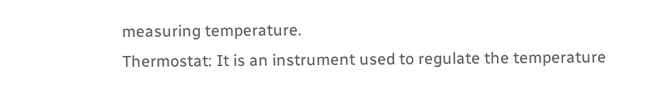measuring temperature.
Thermostat: It is an instrument used to regulate the temperature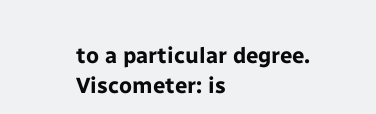to a particular degree.
Viscometer: is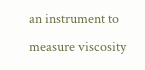an instrument to measure viscosity